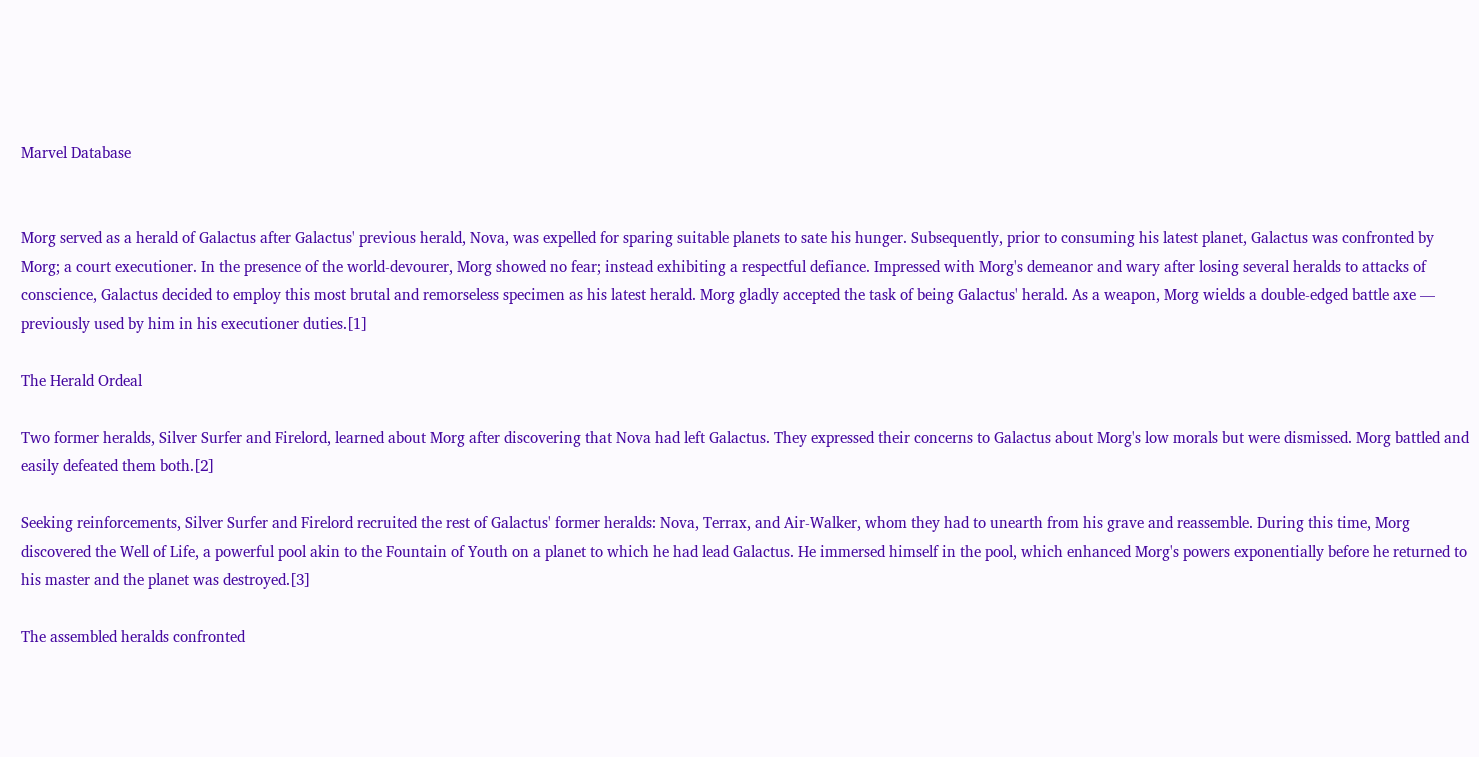Marvel Database


Morg served as a herald of Galactus after Galactus' previous herald, Nova, was expelled for sparing suitable planets to sate his hunger. Subsequently, prior to consuming his latest planet, Galactus was confronted by Morg; a court executioner. In the presence of the world-devourer, Morg showed no fear; instead exhibiting a respectful defiance. Impressed with Morg's demeanor and wary after losing several heralds to attacks of conscience, Galactus decided to employ this most brutal and remorseless specimen as his latest herald. Morg gladly accepted the task of being Galactus' herald. As a weapon, Morg wields a double-edged battle axe — previously used by him in his executioner duties.[1]

The Herald Ordeal

Two former heralds, Silver Surfer and Firelord, learned about Morg after discovering that Nova had left Galactus. They expressed their concerns to Galactus about Morg's low morals but were dismissed. Morg battled and easily defeated them both.[2]

Seeking reinforcements, Silver Surfer and Firelord recruited the rest of Galactus' former heralds: Nova, Terrax, and Air-Walker, whom they had to unearth from his grave and reassemble. During this time, Morg discovered the Well of Life, a powerful pool akin to the Fountain of Youth on a planet to which he had lead Galactus. He immersed himself in the pool, which enhanced Morg's powers exponentially before he returned to his master and the planet was destroyed.[3]

The assembled heralds confronted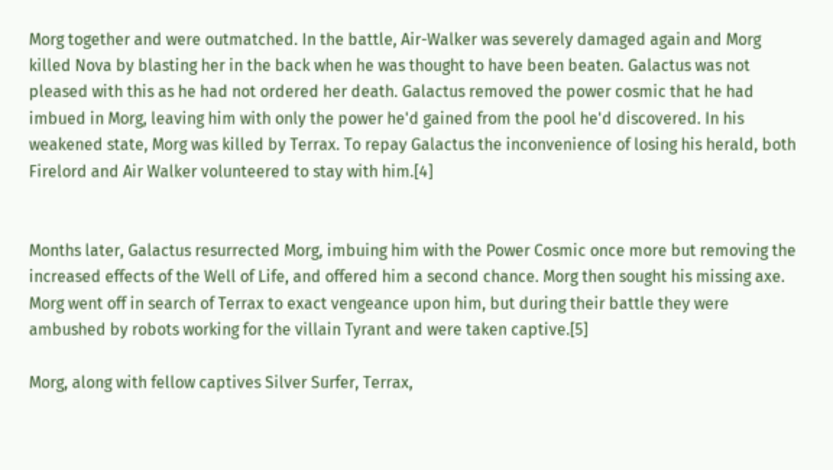Morg together and were outmatched. In the battle, Air-Walker was severely damaged again and Morg killed Nova by blasting her in the back when he was thought to have been beaten. Galactus was not pleased with this as he had not ordered her death. Galactus removed the power cosmic that he had imbued in Morg, leaving him with only the power he'd gained from the pool he'd discovered. In his weakened state, Morg was killed by Terrax. To repay Galactus the inconvenience of losing his herald, both Firelord and Air Walker volunteered to stay with him.[4]


Months later, Galactus resurrected Morg, imbuing him with the Power Cosmic once more but removing the increased effects of the Well of Life, and offered him a second chance. Morg then sought his missing axe. Morg went off in search of Terrax to exact vengeance upon him, but during their battle they were ambushed by robots working for the villain Tyrant and were taken captive.[5]

Morg, along with fellow captives Silver Surfer, Terrax,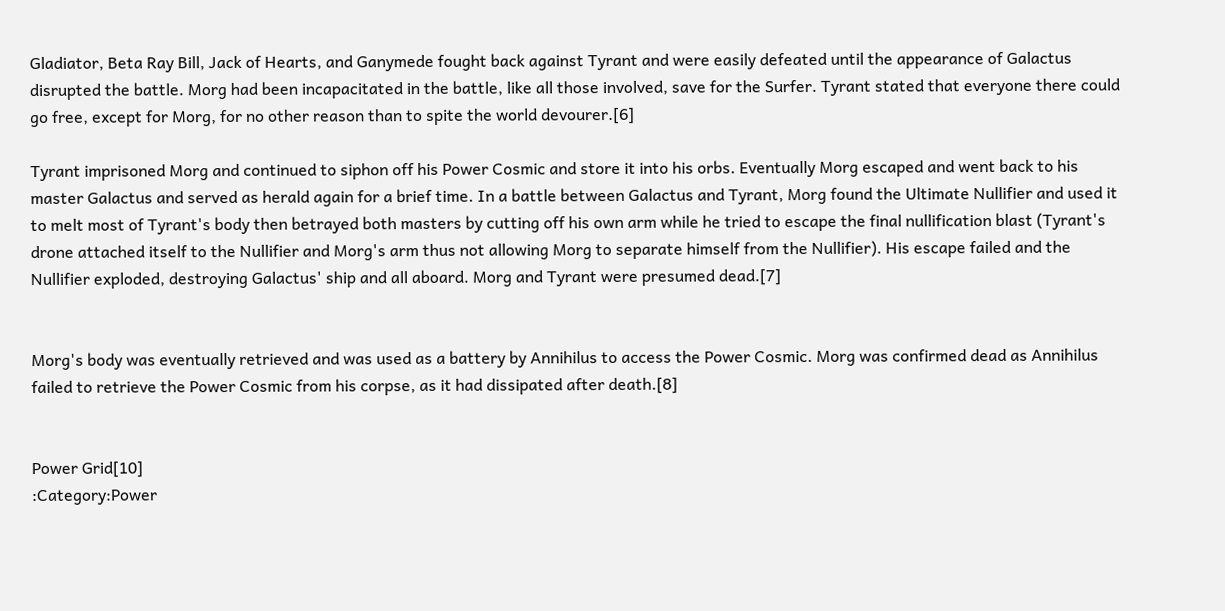Gladiator, Beta Ray Bill, Jack of Hearts, and Ganymede fought back against Tyrant and were easily defeated until the appearance of Galactus disrupted the battle. Morg had been incapacitated in the battle, like all those involved, save for the Surfer. Tyrant stated that everyone there could go free, except for Morg, for no other reason than to spite the world devourer.[6]

Tyrant imprisoned Morg and continued to siphon off his Power Cosmic and store it into his orbs. Eventually Morg escaped and went back to his master Galactus and served as herald again for a brief time. In a battle between Galactus and Tyrant, Morg found the Ultimate Nullifier and used it to melt most of Tyrant's body then betrayed both masters by cutting off his own arm while he tried to escape the final nullification blast (Tyrant's drone attached itself to the Nullifier and Morg's arm thus not allowing Morg to separate himself from the Nullifier). His escape failed and the Nullifier exploded, destroying Galactus' ship and all aboard. Morg and Tyrant were presumed dead.[7]


Morg's body was eventually retrieved and was used as a battery by Annihilus to access the Power Cosmic. Morg was confirmed dead as Annihilus failed to retrieve the Power Cosmic from his corpse, as it had dissipated after death.[8]


Power Grid[10]
:Category:Power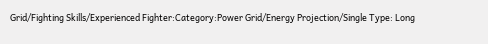Grid/Fighting Skills/Experienced Fighter:Category:Power Grid/Energy Projection/Single Type: Long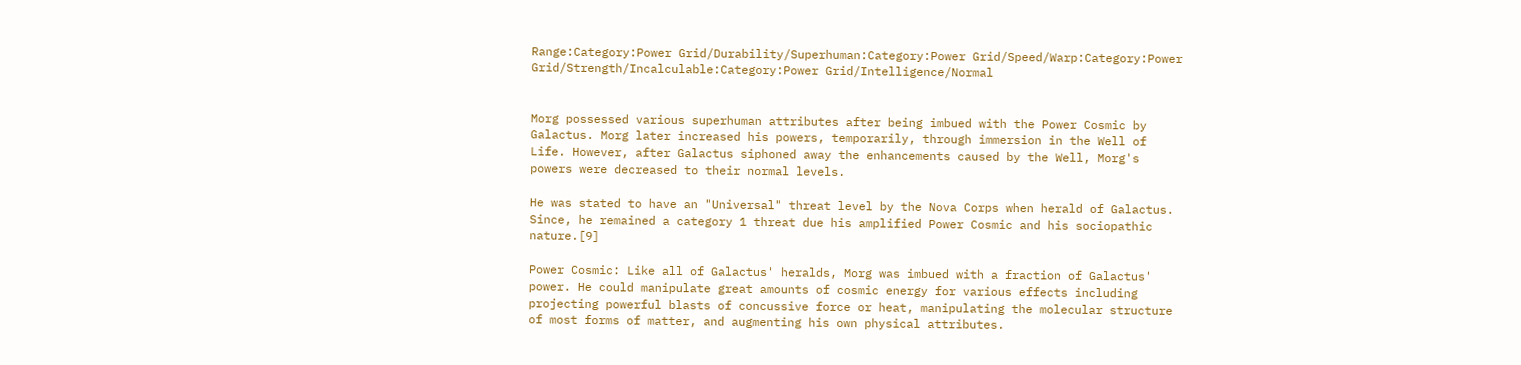Range:Category:Power Grid/Durability/Superhuman:Category:Power Grid/Speed/Warp:Category:Power Grid/Strength/Incalculable:Category:Power Grid/Intelligence/Normal


Morg possessed various superhuman attributes after being imbued with the Power Cosmic by Galactus. Morg later increased his powers, temporarily, through immersion in the Well of Life. However, after Galactus siphoned away the enhancements caused by the Well, Morg's powers were decreased to their normal levels.

He was stated to have an "Universal" threat level by the Nova Corps when herald of Galactus. Since, he remained a category 1 threat due his amplified Power Cosmic and his sociopathic nature.[9]

Power Cosmic: Like all of Galactus' heralds, Morg was imbued with a fraction of Galactus' power. He could manipulate great amounts of cosmic energy for various effects including projecting powerful blasts of concussive force or heat, manipulating the molecular structure of most forms of matter, and augmenting his own physical attributes.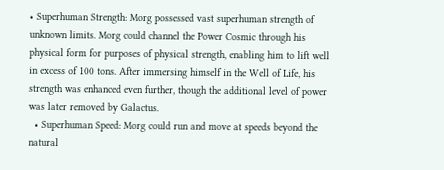• Superhuman Strength: Morg possessed vast superhuman strength of unknown limits. Morg could channel the Power Cosmic through his physical form for purposes of physical strength, enabling him to lift well in excess of 100 tons. After immersing himself in the Well of Life, his strength was enhanced even further, though the additional level of power was later removed by Galactus.
  • Superhuman Speed: Morg could run and move at speeds beyond the natural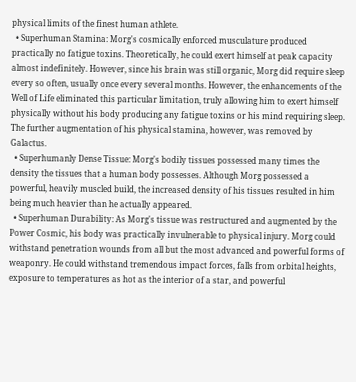physical limits of the finest human athlete.
  • Superhuman Stamina: Morg's cosmically enforced musculature produced practically no fatigue toxins. Theoretically, he could exert himself at peak capacity almost indefinitely. However, since his brain was still organic, Morg did require sleep every so often, usually once every several months. However, the enhancements of the Well of Life eliminated this particular limitation, truly allowing him to exert himself physically without his body producing any fatigue toxins or his mind requiring sleep. The further augmentation of his physical stamina, however, was removed by Galactus.
  • Superhumanly Dense Tissue: Morg's bodily tissues possessed many times the density the tissues that a human body possesses. Although Morg possessed a powerful, heavily muscled build, the increased density of his tissues resulted in him being much heavier than he actually appeared.
  • Superhuman Durability: As Morg's tissue was restructured and augmented by the Power Cosmic, his body was practically invulnerable to physical injury. Morg could withstand penetration wounds from all but the most advanced and powerful forms of weaponry. He could withstand tremendous impact forces, falls from orbital heights, exposure to temperatures as hot as the interior of a star, and powerful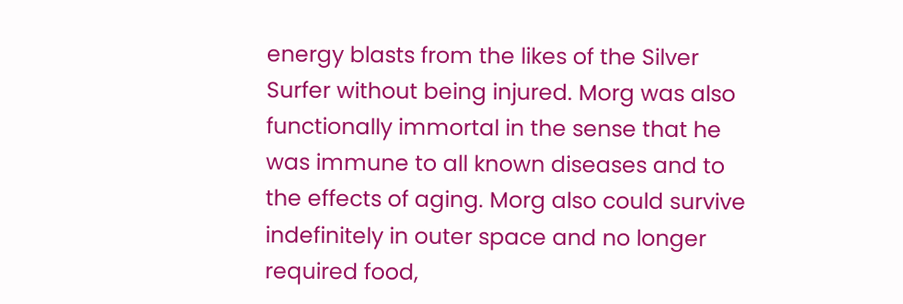energy blasts from the likes of the Silver Surfer without being injured. Morg was also functionally immortal in the sense that he was immune to all known diseases and to the effects of aging. Morg also could survive indefinitely in outer space and no longer required food,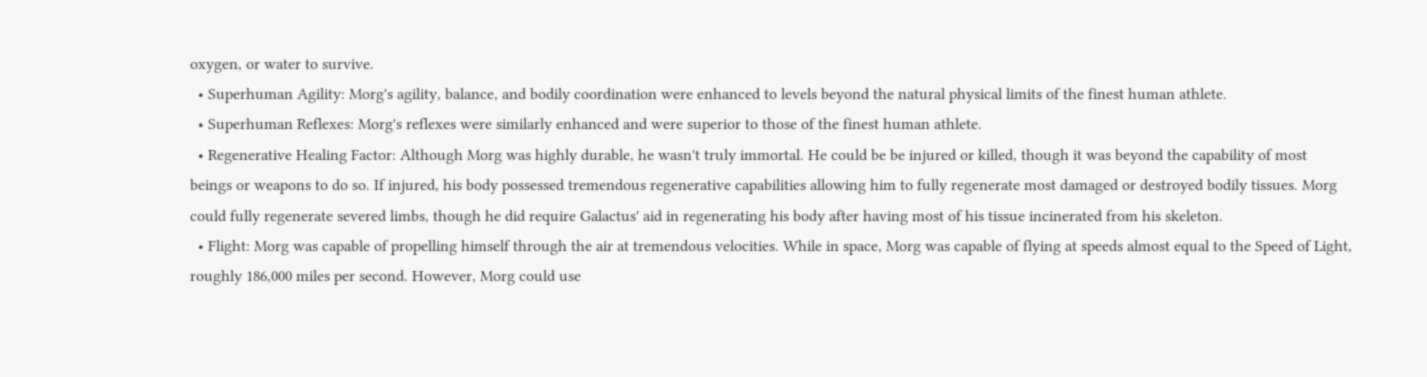oxygen, or water to survive.
  • Superhuman Agility: Morg's agility, balance, and bodily coordination were enhanced to levels beyond the natural physical limits of the finest human athlete.
  • Superhuman Reflexes: Morg's reflexes were similarly enhanced and were superior to those of the finest human athlete.
  • Regenerative Healing Factor: Although Morg was highly durable, he wasn't truly immortal. He could be be injured or killed, though it was beyond the capability of most beings or weapons to do so. If injured, his body possessed tremendous regenerative capabilities allowing him to fully regenerate most damaged or destroyed bodily tissues. Morg could fully regenerate severed limbs, though he did require Galactus' aid in regenerating his body after having most of his tissue incinerated from his skeleton.
  • Flight: Morg was capable of propelling himself through the air at tremendous velocities. While in space, Morg was capable of flying at speeds almost equal to the Speed of Light, roughly 186,000 miles per second. However, Morg could use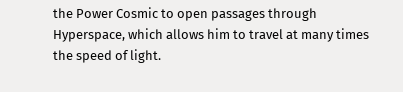the Power Cosmic to open passages through Hyperspace, which allows him to travel at many times the speed of light.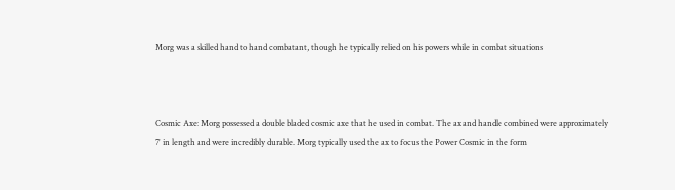Morg was a skilled hand to hand combatant, though he typically relied on his powers while in combat situations



Cosmic Axe: Morg possessed a double bladed cosmic axe that he used in combat. The ax and handle combined were approximately 7' in length and were incredibly durable. Morg typically used the ax to focus the Power Cosmic in the form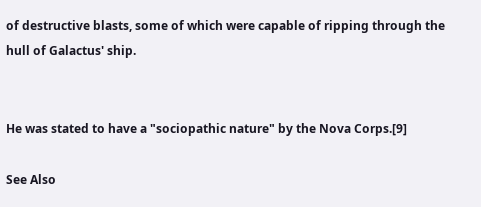of destructive blasts, some of which were capable of ripping through the hull of Galactus' ship.


He was stated to have a "sociopathic nature" by the Nova Corps.[9]

See Also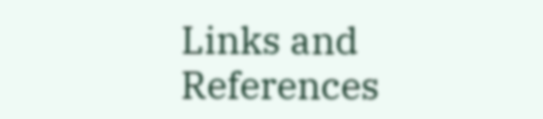Links and References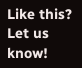Like this? Let us know!